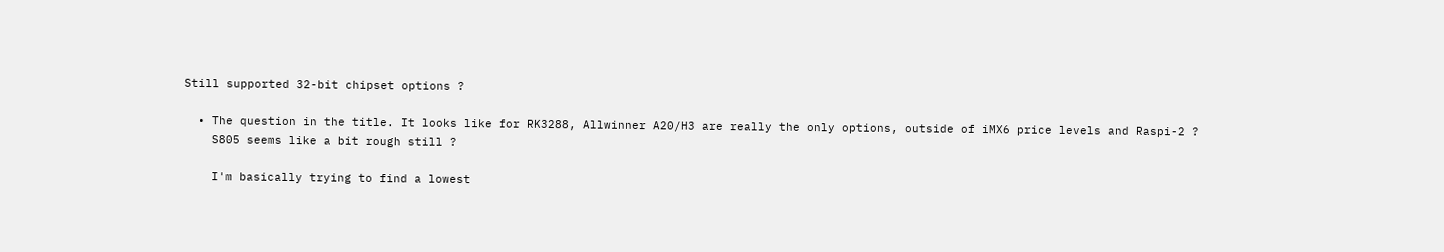Still supported 32-bit chipset options ?

  • The question in the title. It looks like for RK3288, Allwinner A20/H3 are really the only options, outside of iMX6 price levels and Raspi-2 ?
    S805 seems like a bit rough still ?

    I'm basically trying to find a lowest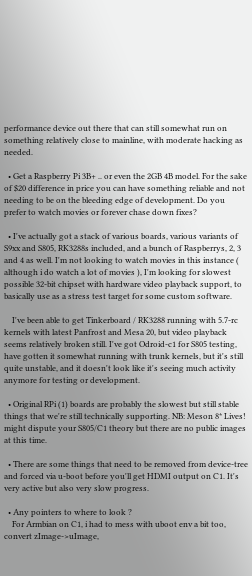performance device out there that can still somewhat run on something relatively close to mainline, with moderate hacking as needed.

  • Get a Raspberry Pi 3B+ .. or even the 2GB 4B model. For the sake of $20 difference in price you can have something reliable and not needing to be on the bleeding edge of development. Do you prefer to watch movies or forever chase down fixes?

  • I've actually got a stack of various boards, various variants of S9xx and S805, RK3288s included, and a bunch of Raspberrys, 2, 3 and 4 as well. I'm not looking to watch movies in this instance ( although i do watch a lot of movies ), I'm looking for slowest possible 32-bit chipset with hardware video playback support, to basically use as a stress test target for some custom software.

    I've been able to get Tinkerboard / RK3288 running with 5.7-rc kernels with latest Panfrost and Mesa 20, but video playback seems relatively broken still. I've got Odroid-c1 for S805 testing, have gotten it somewhat running with trunk kernels, but it's still quite unstable, and it doesn't look like it's seeing much activity anymore for testing or development.

  • Original RPi (1) boards are probably the slowest but still stable things that we're still technically supporting. NB: Meson 8* Lives! might dispute your S805/C1 theory but there are no public images at this time.

  • There are some things that need to be removed from device-tree and forced via u-boot before you'll get HDMI output on C1. It's very active but also very slow progress.

  • Any pointers to where to look ?
    For Armbian on C1, i had to mess with uboot env a bit too, convert zImage->uImage,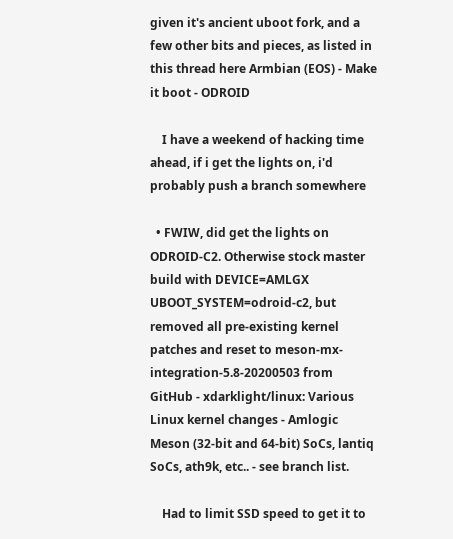given it's ancient uboot fork, and a few other bits and pieces, as listed in this thread here Armbian (EOS) - Make it boot - ODROID

    I have a weekend of hacking time ahead, if i get the lights on, i'd probably push a branch somewhere

  • FWIW, did get the lights on ODROID-C2. Otherwise stock master build with DEVICE=AMLGX UBOOT_SYSTEM=odroid-c2, but removed all pre-existing kernel patches and reset to meson-mx-integration-5.8-20200503 from GitHub - xdarklight/linux: Various Linux kernel changes - Amlogic Meson (32-bit and 64-bit) SoCs, lantiq SoCs, ath9k, etc.. - see branch list.

    Had to limit SSD speed to get it to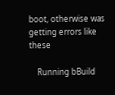boot, otherwise was getting errors like these

    Running bBuild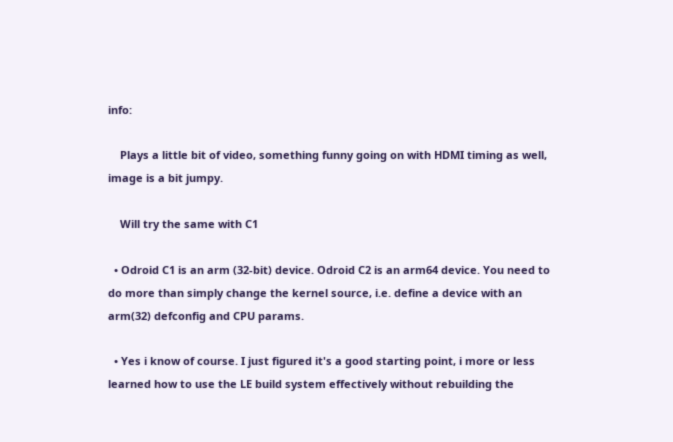info:

    Plays a little bit of video, something funny going on with HDMI timing as well, image is a bit jumpy.

    Will try the same with C1

  • Odroid C1 is an arm (32-bit) device. Odroid C2 is an arm64 device. You need to do more than simply change the kernel source, i.e. define a device with an arm(32) defconfig and CPU params.

  • Yes i know of course. I just figured it's a good starting point, i more or less learned how to use the LE build system effectively without rebuilding the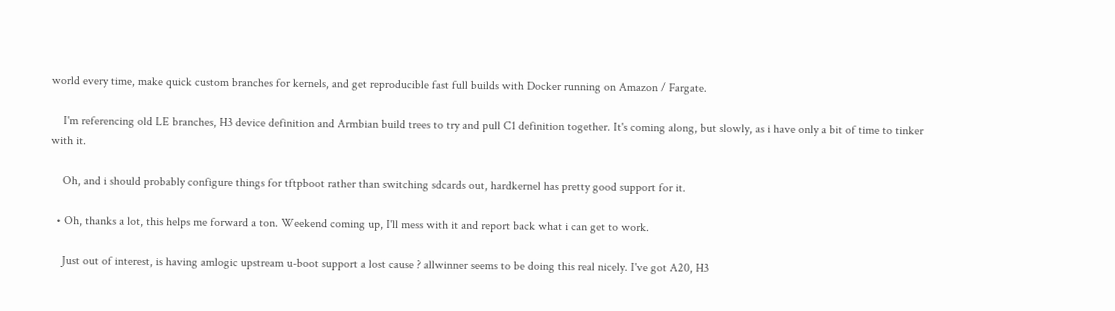world every time, make quick custom branches for kernels, and get reproducible fast full builds with Docker running on Amazon / Fargate.

    I'm referencing old LE branches, H3 device definition and Armbian build trees to try and pull C1 definition together. It's coming along, but slowly, as i have only a bit of time to tinker with it.

    Oh, and i should probably configure things for tftpboot rather than switching sdcards out, hardkernel has pretty good support for it.

  • Oh, thanks a lot, this helps me forward a ton. Weekend coming up, I'll mess with it and report back what i can get to work.

    Just out of interest, is having amlogic upstream u-boot support a lost cause ? allwinner seems to be doing this real nicely. I've got A20, H3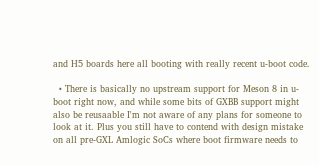and H5 boards here all booting with really recent u-boot code.

  • There is basically no upstream support for Meson 8 in u-boot right now, and while some bits of GXBB support might also be reusaable I'm not aware of any plans for someone to look at it. Plus you still have to contend with design mistake on all pre-GXL Amlogic SoCs where boot firmware needs to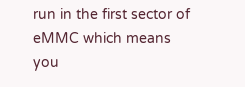run in the first sector of eMMC which means you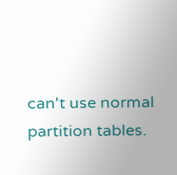can't use normal partition tables.